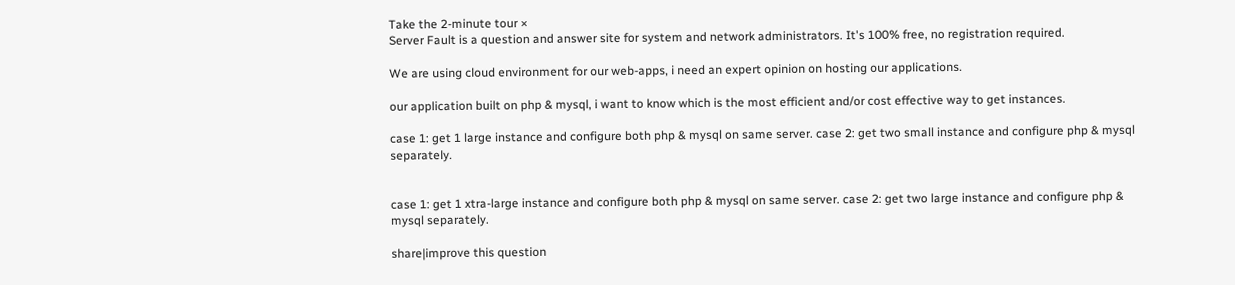Take the 2-minute tour ×
Server Fault is a question and answer site for system and network administrators. It's 100% free, no registration required.

We are using cloud environment for our web-apps, i need an expert opinion on hosting our applications.

our application built on php & mysql, i want to know which is the most efficient and/or cost effective way to get instances.

case 1: get 1 large instance and configure both php & mysql on same server. case 2: get two small instance and configure php & mysql separately.


case 1: get 1 xtra-large instance and configure both php & mysql on same server. case 2: get two large instance and configure php & mysql separately.

share|improve this question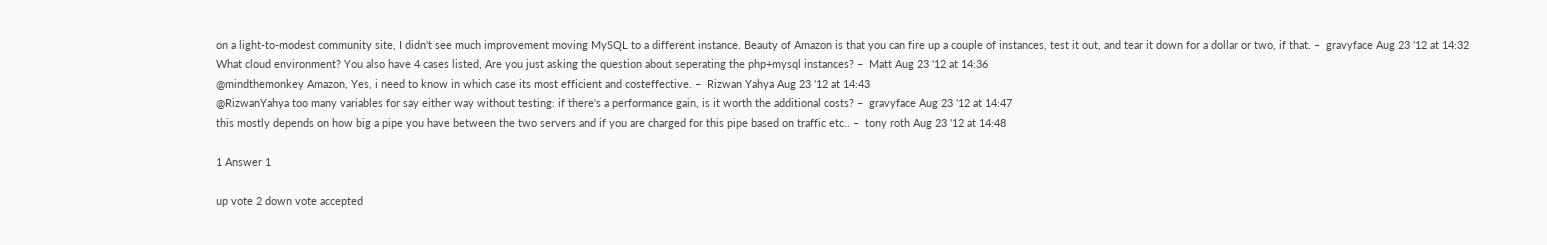on a light-to-modest community site, I didn't see much improvement moving MySQL to a different instance. Beauty of Amazon is that you can fire up a couple of instances, test it out, and tear it down for a dollar or two, if that. –  gravyface Aug 23 '12 at 14:32
What cloud environment? You also have 4 cases listed, Are you just asking the question about seperating the php+mysql instances? –  Matt Aug 23 '12 at 14:36
@mindthemonkey Amazon, Yes, i need to know in which case its most efficient and costeffective. –  Rizwan Yahya Aug 23 '12 at 14:43
@RizwanYahya too many variables for say either way without testing: if there's a performance gain, is it worth the additional costs? –  gravyface Aug 23 '12 at 14:47
this mostly depends on how big a pipe you have between the two servers and if you are charged for this pipe based on traffic etc.. –  tony roth Aug 23 '12 at 14:48

1 Answer 1

up vote 2 down vote accepted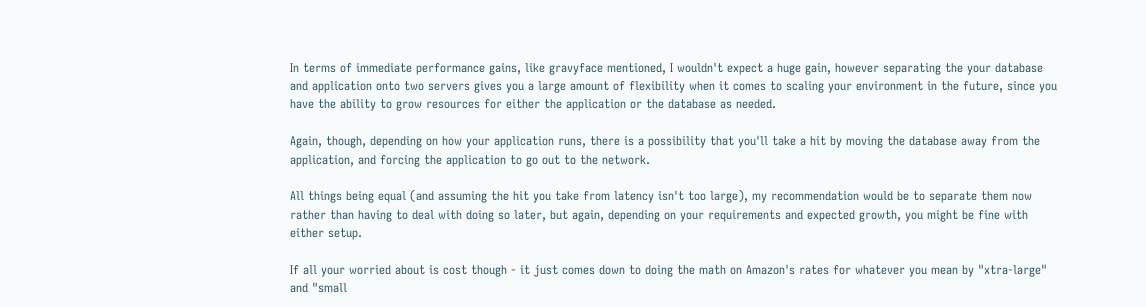In terms of immediate performance gains, like gravyface mentioned, I wouldn't expect a huge gain, however separating the your database and application onto two servers gives you a large amount of flexibility when it comes to scaling your environment in the future, since you have the ability to grow resources for either the application or the database as needed.

Again, though, depending on how your application runs, there is a possibility that you'll take a hit by moving the database away from the application, and forcing the application to go out to the network.

All things being equal (and assuming the hit you take from latency isn't too large), my recommendation would be to separate them now rather than having to deal with doing so later, but again, depending on your requirements and expected growth, you might be fine with either setup.

If all your worried about is cost though - it just comes down to doing the math on Amazon's rates for whatever you mean by "xtra-large" and "small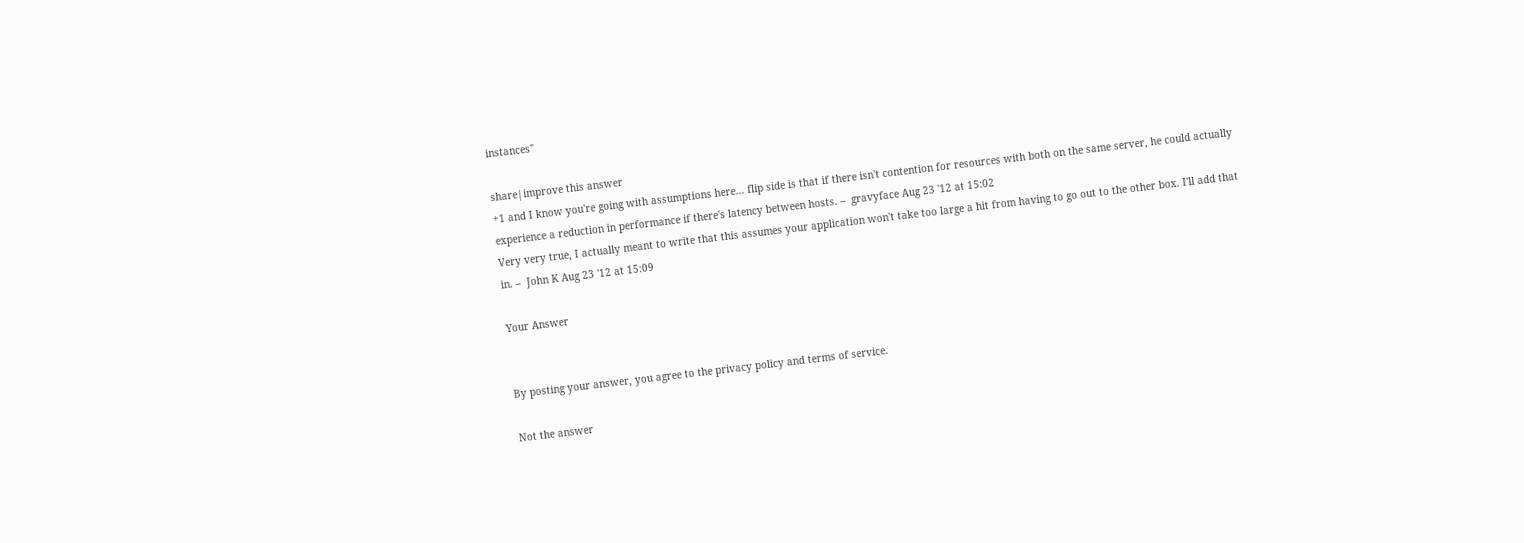instances"

share|improve this answer
+1 and I know you're going with assumptions here... flip side is that if there isn't contention for resources with both on the same server, he could actually experience a reduction in performance if there's latency between hosts. –  gravyface Aug 23 '12 at 15:02
Very very true, I actually meant to write that this assumes your application won't take too large a hit from having to go out to the other box. I'll add that in. –  John K Aug 23 '12 at 15:09

Your Answer


By posting your answer, you agree to the privacy policy and terms of service.

Not the answer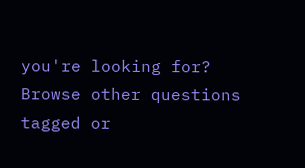you're looking for? Browse other questions tagged or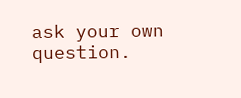ask your own question.